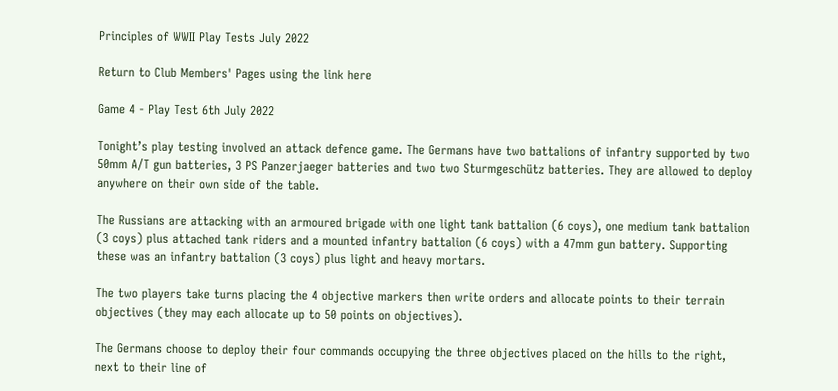Principles of WWII Play Tests July 2022

Return to Club Members' Pages using the link here

Game 4 - Play Test 6th July 2022

Tonight’s play testing involved an attack defence game. The Germans have two battalions of infantry supported by two 50mm A/T gun batteries, 3 PS Panzerjaeger batteries and two two Sturmgeschütz batteries. They are allowed to deploy anywhere on their own side of the table.

The Russians are attacking with an armoured brigade with one light tank battalion (6 coys), one medium tank battalion (3 coys) plus attached tank riders and a mounted infantry battalion (6 coys) with a 47mm gun battery. Supporting these was an infantry battalion (3 coys) plus light and heavy mortars.

The two players take turns placing the 4 objective markers then write orders and allocate points to their terrain objectives (they may each allocate up to 50 points on objectives).

The Germans choose to deploy their four commands occupying the three objectives placed on the hills to the right, next to their line of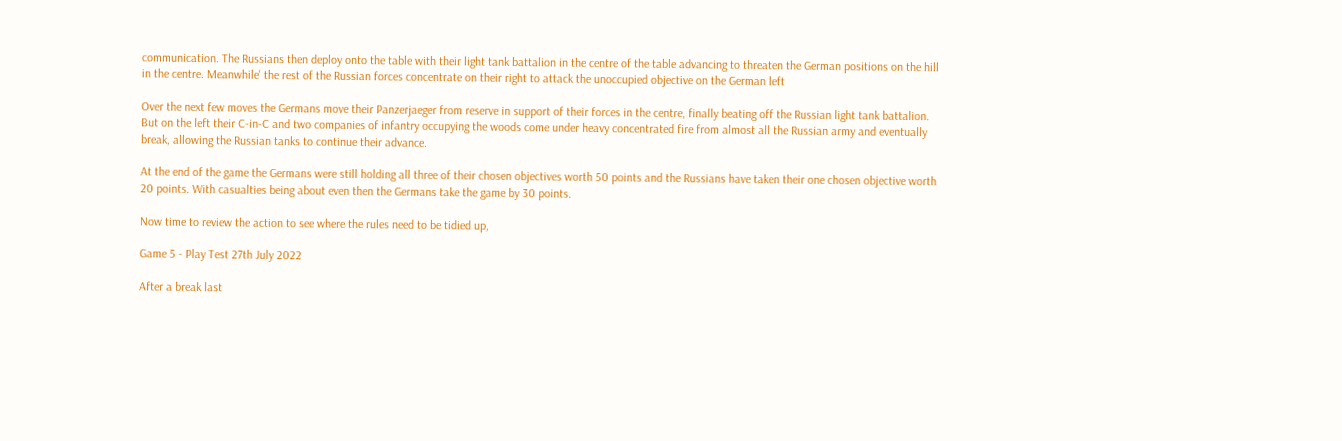communication. The Russians then deploy onto the table with their light tank battalion in the centre of the table advancing to threaten the German positions on the hill in the centre. Meanwhile' the rest of the Russian forces concentrate on their right to attack the unoccupied objective on the German left

Over the next few moves the Germans move their Panzerjaeger from reserve in support of their forces in the centre, finally beating off the Russian light tank battalion. But on the left their C-in-C and two companies of infantry occupying the woods come under heavy concentrated fire from almost all the Russian army and eventually break, allowing the Russian tanks to continue their advance.

At the end of the game the Germans were still holding all three of their chosen objectives worth 50 points and the Russians have taken their one chosen objective worth 20 points. With casualties being about even then the Germans take the game by 30 points.

Now time to review the action to see where the rules need to be tidied up,

Game 5 - Play Test 27th July 2022

After a break last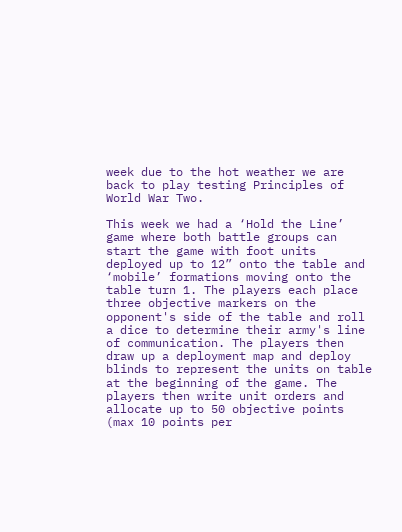week due to the hot weather we are back to play testing Principles of World War Two.

This week we had a ‘Hold the Line’ game where both battle groups can start the game with foot units deployed up to 12” onto the table and ‘mobile’ formations moving onto the table turn 1. The players each place three objective markers on the opponent's side of the table and roll a dice to determine their army's line of communication. The players then draw up a deployment map and deploy blinds to represent the units on table at the beginning of the game. The players then write unit orders and allocate up to 50 objective points (max 10 points per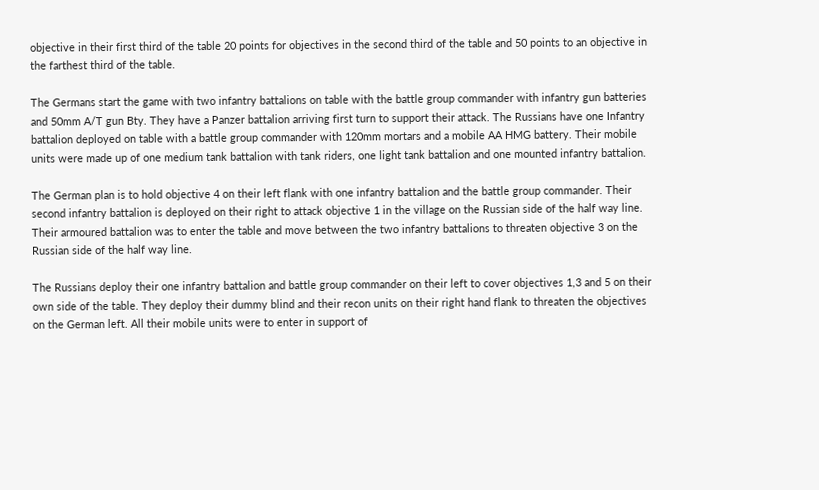objective in their first third of the table 20 points for objectives in the second third of the table and 50 points to an objective in the farthest third of the table.

The Germans start the game with two infantry battalions on table with the battle group commander with infantry gun batteries and 50mm A/T gun Bty. They have a Panzer battalion arriving first turn to support their attack. The Russians have one Infantry battalion deployed on table with a battle group commander with 120mm mortars and a mobile AA HMG battery. Their mobile units were made up of one medium tank battalion with tank riders, one light tank battalion and one mounted infantry battalion.

The German plan is to hold objective 4 on their left flank with one infantry battalion and the battle group commander. Their second infantry battalion is deployed on their right to attack objective 1 in the village on the Russian side of the half way line. Their armoured battalion was to enter the table and move between the two infantry battalions to threaten objective 3 on the Russian side of the half way line.

The Russians deploy their one infantry battalion and battle group commander on their left to cover objectives 1,3 and 5 on their own side of the table. They deploy their dummy blind and their recon units on their right hand flank to threaten the objectives on the German left. All their mobile units were to enter in support of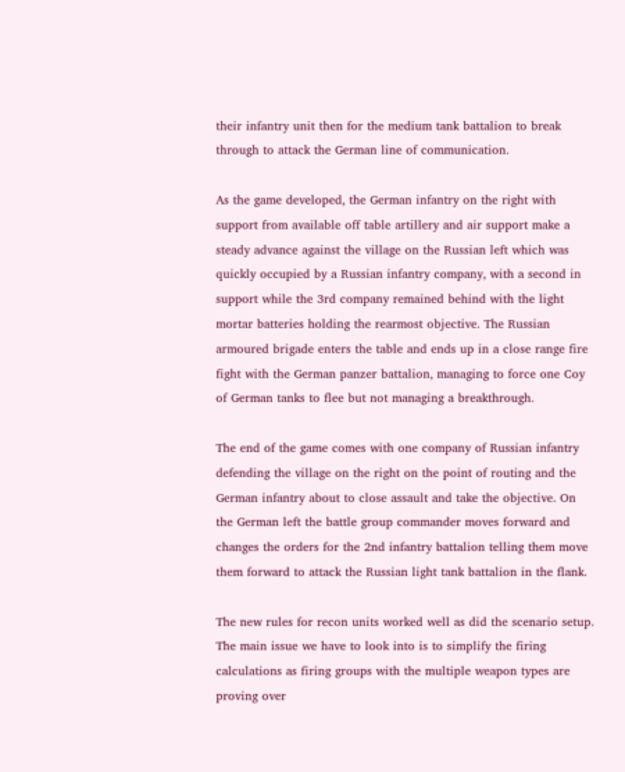their infantry unit then for the medium tank battalion to break through to attack the German line of communication.

As the game developed, the German infantry on the right with support from available off table artillery and air support make a steady advance against the village on the Russian left which was quickly occupied by a Russian infantry company, with a second in support while the 3rd company remained behind with the light mortar batteries holding the rearmost objective. The Russian armoured brigade enters the table and ends up in a close range fire fight with the German panzer battalion, managing to force one Coy of German tanks to flee but not managing a breakthrough.

The end of the game comes with one company of Russian infantry defending the village on the right on the point of routing and the German infantry about to close assault and take the objective. On the German left the battle group commander moves forward and changes the orders for the 2nd infantry battalion telling them move them forward to attack the Russian light tank battalion in the flank.

The new rules for recon units worked well as did the scenario setup. The main issue we have to look into is to simplify the firing calculations as firing groups with the multiple weapon types are proving over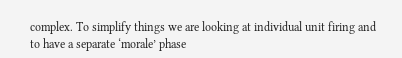complex. To simplify things we are looking at individual unit firing and to have a separate ‘morale’ phase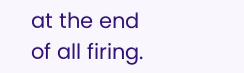at the end of all firing.